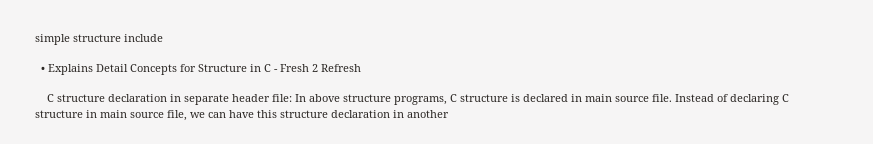simple structure include

  • Explains Detail Concepts for Structure in C - Fresh 2 Refresh

    C structure declaration in separate header file: In above structure programs, C structure is declared in main source file. Instead of declaring C structure in main source file, we can have this structure declaration in another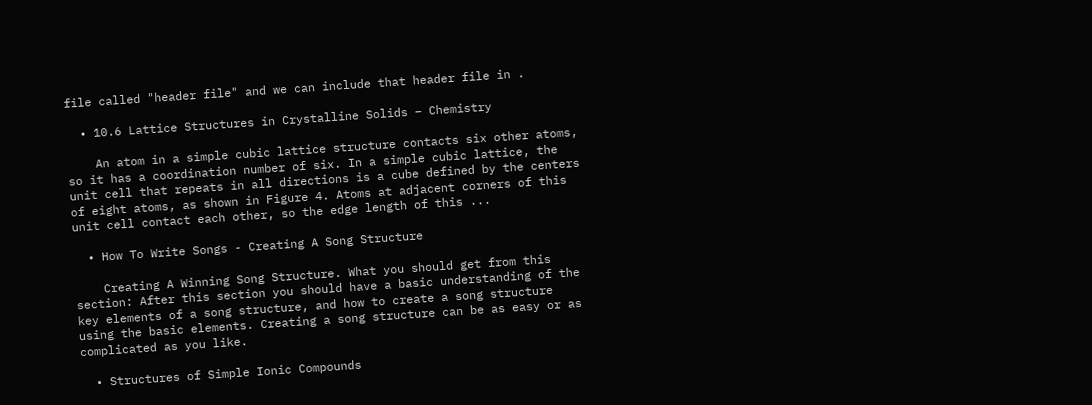file called "header file" and we can include that header file in .

  • 10.6 Lattice Structures in Crystalline Solids – Chemistry

    An atom in a simple cubic lattice structure contacts six other atoms, so it has a coordination number of six. In a simple cubic lattice, the unit cell that repeats in all directions is a cube defined by the centers of eight atoms, as shown in Figure 4. Atoms at adjacent corners of this unit cell contact each other, so the edge length of this ...

  • How To Write Songs - Creating A Song Structure

    Creating A Winning Song Structure. What you should get from this section: After this section you should have a basic understanding of the key elements of a song structure, and how to create a song structure using the basic elements. Creating a song structure can be as easy or as complicated as you like.

  • Structures of Simple Ionic Compounds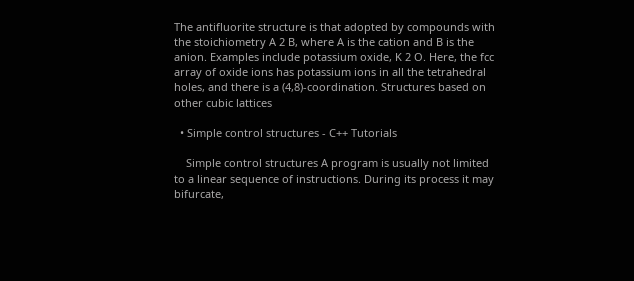The antifluorite structure is that adopted by compounds with the stoichiometry A 2 B, where A is the cation and B is the anion. Examples include potassium oxide, K 2 O. Here, the fcc array of oxide ions has potassium ions in all the tetrahedral holes, and there is a (4,8)-coordination. Structures based on other cubic lattices

  • Simple control structures - C++ Tutorials

    Simple control structures A program is usually not limited to a linear sequence of instructions. During its process it may bifurcate,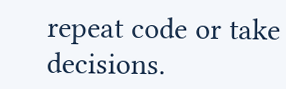repeat code or take decisions.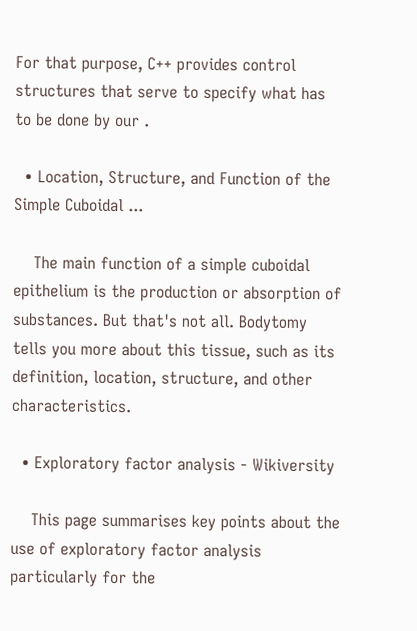For that purpose, C++ provides control structures that serve to specify what has to be done by our .

  • Location, Structure, and Function of the Simple Cuboidal ...

    The main function of a simple cuboidal epithelium is the production or absorption of substances. But that's not all. Bodytomy tells you more about this tissue, such as its definition, location, structure, and other characteristics.

  • Exploratory factor analysis - Wikiversity

    This page summarises key points about the use of exploratory factor analysis particularly for the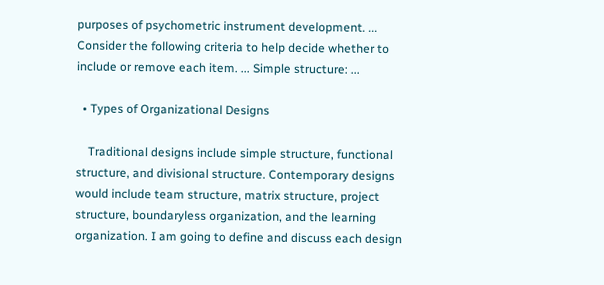purposes of psychometric instrument development. ... Consider the following criteria to help decide whether to include or remove each item. ... Simple structure: ...

  • Types of Organizational Designs

    Traditional designs include simple structure, functional structure, and divisional structure. Contemporary designs would include team structure, matrix structure, project structure, boundaryless organization, and the learning organization. I am going to define and discuss each design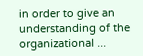in order to give an understanding of the organizational ...